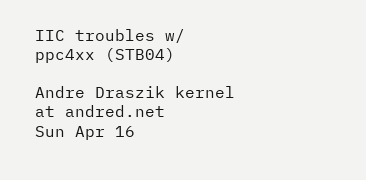IIC troubles w/ ppc4xx (STB04)

Andre Draszik kernel at andred.net
Sun Apr 16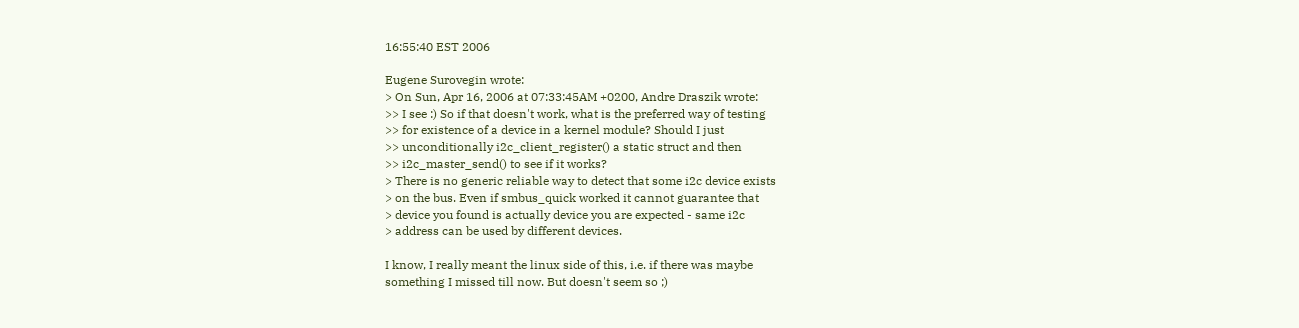16:55:40 EST 2006

Eugene Surovegin wrote:
> On Sun, Apr 16, 2006 at 07:33:45AM +0200, Andre Draszik wrote:
>> I see :) So if that doesn't work, what is the preferred way of testing
>> for existence of a device in a kernel module? Should I just
>> unconditionally i2c_client_register() a static struct and then
>> i2c_master_send() to see if it works?
> There is no generic reliable way to detect that some i2c device exists
> on the bus. Even if smbus_quick worked it cannot guarantee that
> device you found is actually device you are expected - same i2c
> address can be used by different devices.

I know, I really meant the linux side of this, i.e. if there was maybe
something I missed till now. But doesn't seem so ;)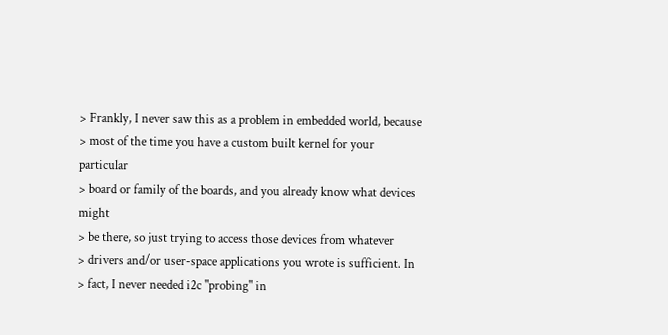> Frankly, I never saw this as a problem in embedded world, because
> most of the time you have a custom built kernel for your particular
> board or family of the boards, and you already know what devices might
> be there, so just trying to access those devices from whatever
> drivers and/or user-space applications you wrote is sufficient. In
> fact, I never needed i2c "probing" in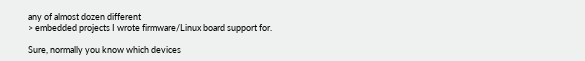any of almost dozen different
> embedded projects I wrote firmware/Linux board support for.

Sure, normally you know which devices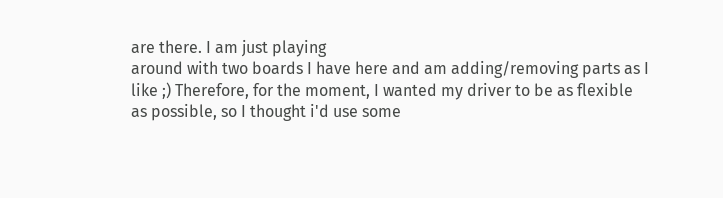are there. I am just playing
around with two boards I have here and am adding/removing parts as I
like ;) Therefore, for the moment, I wanted my driver to be as flexible
as possible, so I thought i'd use some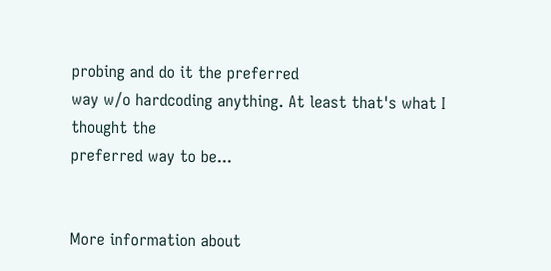probing and do it the preferred
way w/o hardcoding anything. At least that's what I thought the
preferred way to be...


More information about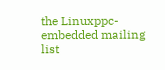the Linuxppc-embedded mailing list